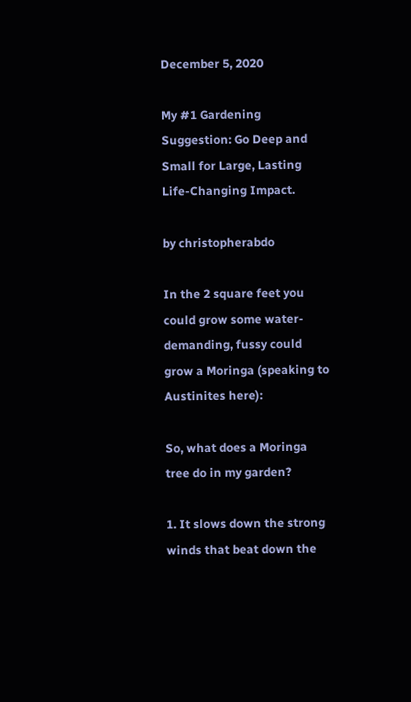December 5, 2020

My #1 Gardening Suggestion: Go Deep and Small for Large, Lasting Life-Changing Impact.

by christopherabdo

In the 2 square feet you could grow some water-demanding, fussy could grow a Moringa (speaking to Austinites here):

So, what does a Moringa tree do in my garden?

1. It slows down the strong winds that beat down the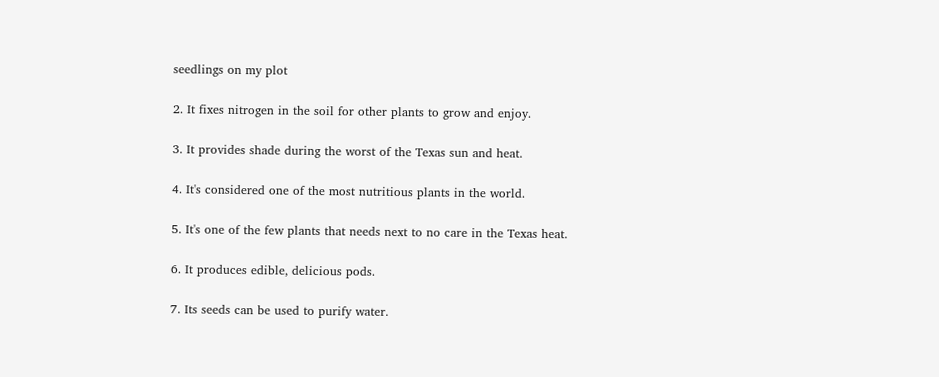seedlings on my plot

2. It fixes nitrogen in the soil for other plants to grow and enjoy.

3. It provides shade during the worst of the Texas sun and heat.

4. It's considered one of the most nutritious plants in the world.

5. It's one of the few plants that needs next to no care in the Texas heat.

6. It produces edible, delicious pods.

7. Its seeds can be used to purify water.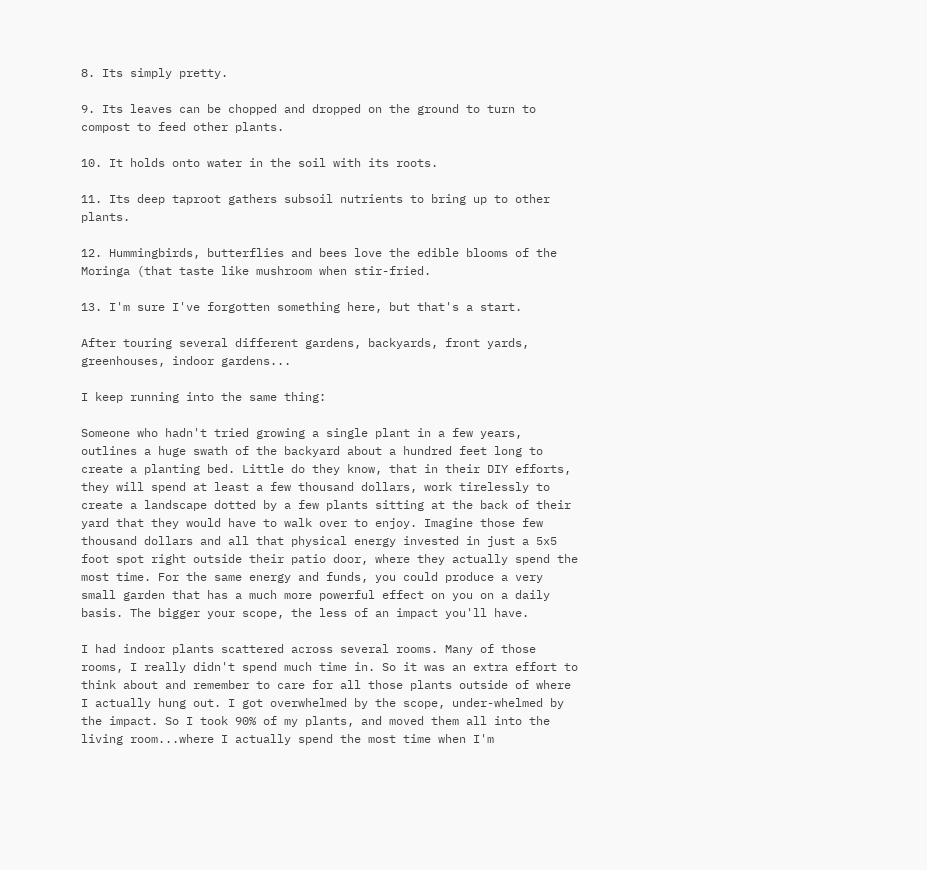8. Its simply pretty.

9. Its leaves can be chopped and dropped on the ground to turn to compost to feed other plants.

10. It holds onto water in the soil with its roots.

11. Its deep taproot gathers subsoil nutrients to bring up to other plants.

12. Hummingbirds, butterflies and bees love the edible blooms of the Moringa (that taste like mushroom when stir-fried.

13. I'm sure I've forgotten something here, but that's a start.

After touring several different gardens, backyards, front yards, greenhouses, indoor gardens...

I keep running into the same thing:

Someone who hadn't tried growing a single plant in a few years, outlines a huge swath of the backyard about a hundred feet long to create a planting bed. Little do they know, that in their DIY efforts, they will spend at least a few thousand dollars, work tirelessly to create a landscape dotted by a few plants sitting at the back of their yard that they would have to walk over to enjoy. Imagine those few thousand dollars and all that physical energy invested in just a 5x5 foot spot right outside their patio door, where they actually spend the most time. For the same energy and funds, you could produce a very small garden that has a much more powerful effect on you on a daily basis. The bigger your scope, the less of an impact you'll have.

I had indoor plants scattered across several rooms. Many of those rooms, I really didn't spend much time in. So it was an extra effort to think about and remember to care for all those plants outside of where I actually hung out. I got overwhelmed by the scope, under-whelmed by the impact. So I took 90% of my plants, and moved them all into the living room...where I actually spend the most time when I'm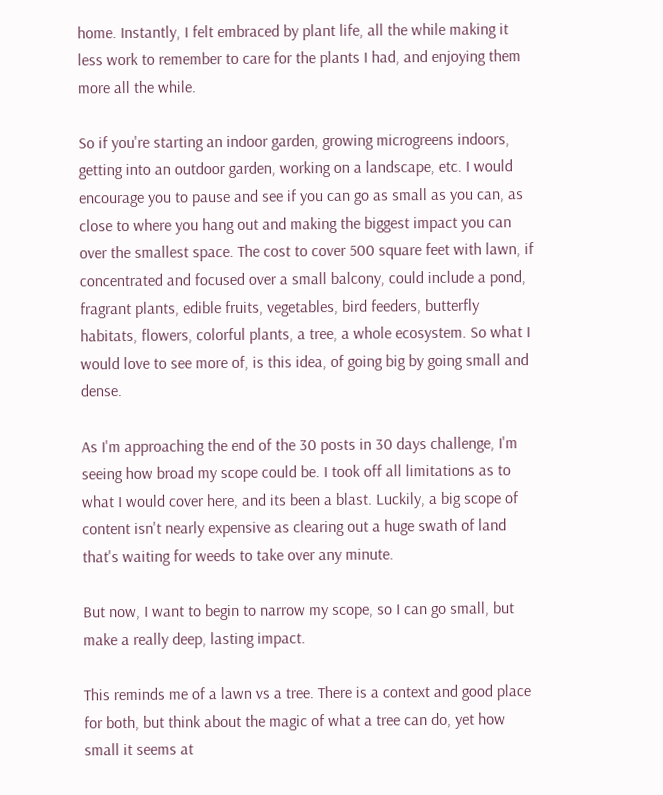home. Instantly, I felt embraced by plant life, all the while making it less work to remember to care for the plants I had, and enjoying them more all the while.

So if you're starting an indoor garden, growing microgreens indoors, getting into an outdoor garden, working on a landscape, etc. I would encourage you to pause and see if you can go as small as you can, as close to where you hang out and making the biggest impact you can over the smallest space. The cost to cover 500 square feet with lawn, if concentrated and focused over a small balcony, could include a pond, fragrant plants, edible fruits, vegetables, bird feeders, butterfly habitats, flowers, colorful plants, a tree, a whole ecosystem. So what I would love to see more of, is this idea, of going big by going small and dense.

As I'm approaching the end of the 30 posts in 30 days challenge, I'm seeing how broad my scope could be. I took off all limitations as to what I would cover here, and its been a blast. Luckily, a big scope of content isn't nearly expensive as clearing out a huge swath of land that's waiting for weeds to take over any minute.

But now, I want to begin to narrow my scope, so I can go small, but make a really deep, lasting impact.

This reminds me of a lawn vs a tree. There is a context and good place for both, but think about the magic of what a tree can do, yet how small it seems at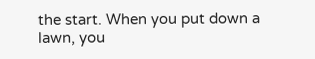the start. When you put down a lawn, you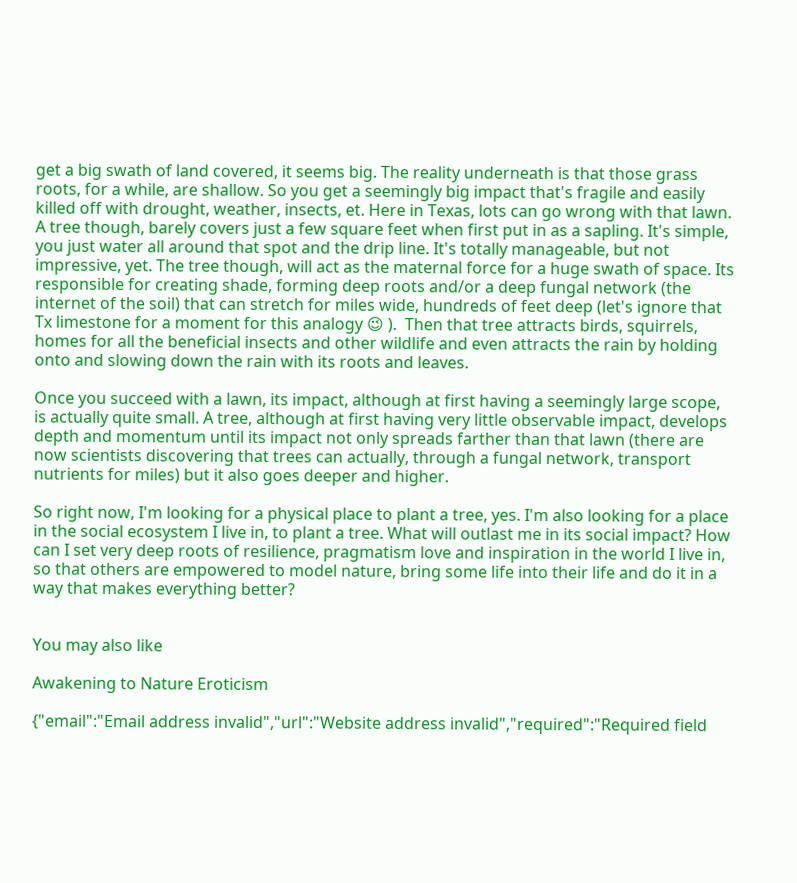get a big swath of land covered, it seems big. The reality underneath is that those grass roots, for a while, are shallow. So you get a seemingly big impact that's fragile and easily killed off with drought, weather, insects, et. Here in Texas, lots can go wrong with that lawn. A tree though, barely covers just a few square feet when first put in as a sapling. It's simple, you just water all around that spot and the drip line. It's totally manageable, but not impressive, yet. The tree though, will act as the maternal force for a huge swath of space. Its responsible for creating shade, forming deep roots and/or a deep fungal network (the internet of the soil) that can stretch for miles wide, hundreds of feet deep (let's ignore that Tx limestone for a moment for this analogy 😉 ).  Then that tree attracts birds, squirrels, homes for all the beneficial insects and other wildlife and even attracts the rain by holding onto and slowing down the rain with its roots and leaves.

Once you succeed with a lawn, its impact, although at first having a seemingly large scope, is actually quite small. A tree, although at first having very little observable impact, develops depth and momentum until its impact not only spreads farther than that lawn (there are now scientists discovering that trees can actually, through a fungal network, transport nutrients for miles) but it also goes deeper and higher.

So right now, I'm looking for a physical place to plant a tree, yes. I'm also looking for a place in the social ecosystem I live in, to plant a tree. What will outlast me in its social impact? How can I set very deep roots of resilience, pragmatism love and inspiration in the world I live in, so that others are empowered to model nature, bring some life into their life and do it in a way that makes everything better?


You may also like

Awakening to Nature Eroticism

{"email":"Email address invalid","url":"Website address invalid","required":"Required field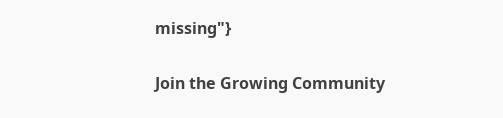missing"}

Join the Growing Community